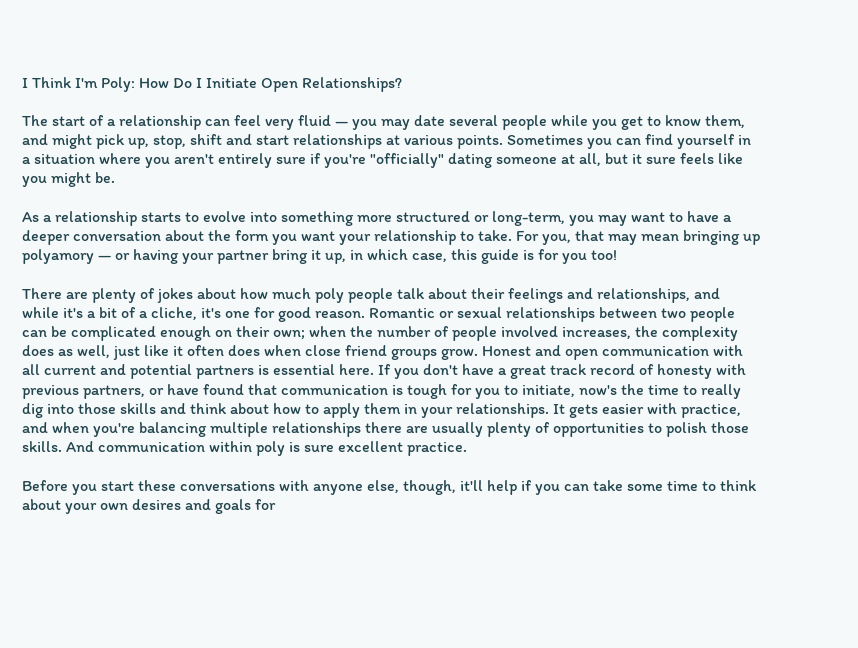I Think I'm Poly: How Do I Initiate Open Relationships?

The start of a relationship can feel very fluid — you may date several people while you get to know them, and might pick up, stop, shift and start relationships at various points. Sometimes you can find yourself in a situation where you aren't entirely sure if you're "officially" dating someone at all, but it sure feels like you might be.

As a relationship starts to evolve into something more structured or long-term, you may want to have a deeper conversation about the form you want your relationship to take. For you, that may mean bringing up polyamory — or having your partner bring it up, in which case, this guide is for you too!

There are plenty of jokes about how much poly people talk about their feelings and relationships, and while it's a bit of a cliche, it's one for good reason. Romantic or sexual relationships between two people can be complicated enough on their own; when the number of people involved increases, the complexity does as well, just like it often does when close friend groups grow. Honest and open communication with all current and potential partners is essential here. If you don't have a great track record of honesty with previous partners, or have found that communication is tough for you to initiate, now's the time to really dig into those skills and think about how to apply them in your relationships. It gets easier with practice, and when you're balancing multiple relationships there are usually plenty of opportunities to polish those skills. And communication within poly is sure excellent practice.

Before you start these conversations with anyone else, though, it'll help if you can take some time to think about your own desires and goals for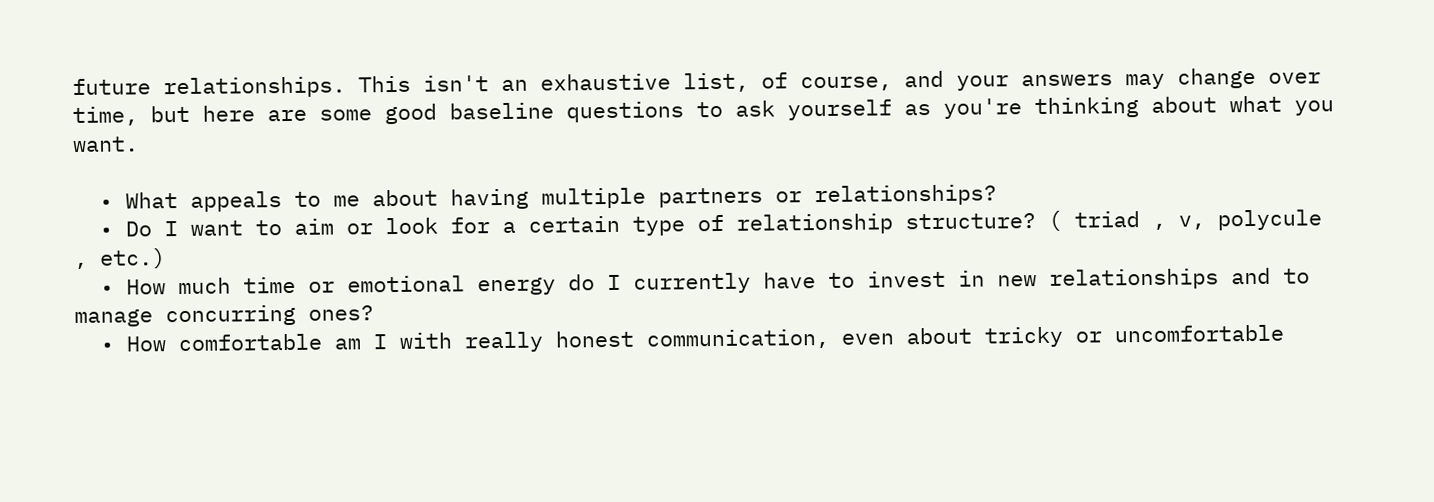future relationships. This isn't an exhaustive list, of course, and your answers may change over time, but here are some good baseline questions to ask yourself as you're thinking about what you want.

  • What appeals to me about having multiple partners or relationships?
  • Do I want to aim or look for a certain type of relationship structure? ( triad , v, polycule , etc.)
  • How much time or emotional energy do I currently have to invest in new relationships and to manage concurring ones?
  • How comfortable am I with really honest communication, even about tricky or uncomfortable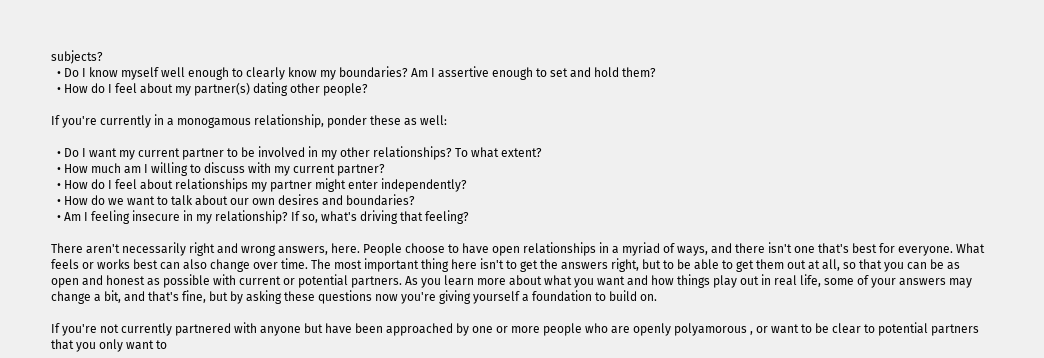subjects?
  • Do I know myself well enough to clearly know my boundaries? Am I assertive enough to set and hold them?
  • How do I feel about my partner(s) dating other people?

If you're currently in a monogamous relationship, ponder these as well:

  • Do I want my current partner to be involved in my other relationships? To what extent?
  • How much am I willing to discuss with my current partner?
  • How do I feel about relationships my partner might enter independently?
  • How do we want to talk about our own desires and boundaries?
  • Am I feeling insecure in my relationship? If so, what's driving that feeling?

There aren't necessarily right and wrong answers, here. People choose to have open relationships in a myriad of ways, and there isn't one that's best for everyone. What feels or works best can also change over time. The most important thing here isn't to get the answers right, but to be able to get them out at all, so that you can be as open and honest as possible with current or potential partners. As you learn more about what you want and how things play out in real life, some of your answers may change a bit, and that's fine, but by asking these questions now you're giving yourself a foundation to build on.

If you're not currently partnered with anyone but have been approached by one or more people who are openly polyamorous , or want to be clear to potential partners that you only want to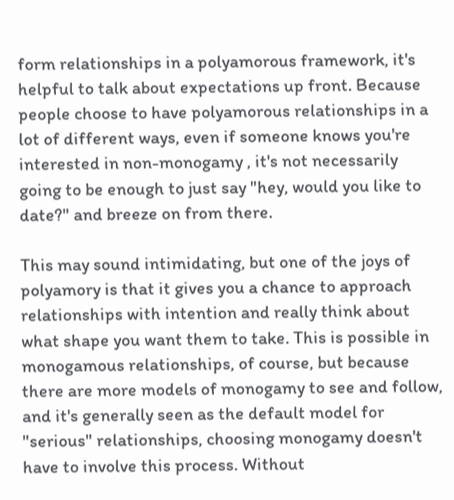form relationships in a polyamorous framework, it's helpful to talk about expectations up front. Because people choose to have polyamorous relationships in a lot of different ways, even if someone knows you're interested in non-monogamy , it's not necessarily going to be enough to just say "hey, would you like to date?" and breeze on from there.

This may sound intimidating, but one of the joys of polyamory is that it gives you a chance to approach relationships with intention and really think about what shape you want them to take. This is possible in monogamous relationships, of course, but because there are more models of monogamy to see and follow, and it's generally seen as the default model for "serious" relationships, choosing monogamy doesn't have to involve this process. Without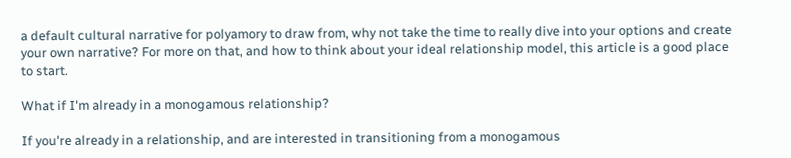a default cultural narrative for polyamory to draw from, why not take the time to really dive into your options and create your own narrative? For more on that, and how to think about your ideal relationship model, this article is a good place to start.

What if I'm already in a monogamous relationship?

If you're already in a relationship, and are interested in transitioning from a monogamous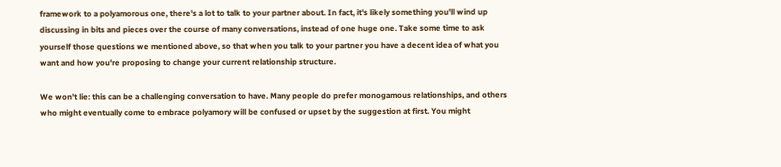framework to a polyamorous one, there's a lot to talk to your partner about. In fact, it's likely something you'll wind up discussing in bits and pieces over the course of many conversations, instead of one huge one. Take some time to ask yourself those questions we mentioned above, so that when you talk to your partner you have a decent idea of what you want and how you're proposing to change your current relationship structure.

We won't lie: this can be a challenging conversation to have. Many people do prefer monogamous relationships, and others who might eventually come to embrace polyamory will be confused or upset by the suggestion at first. You might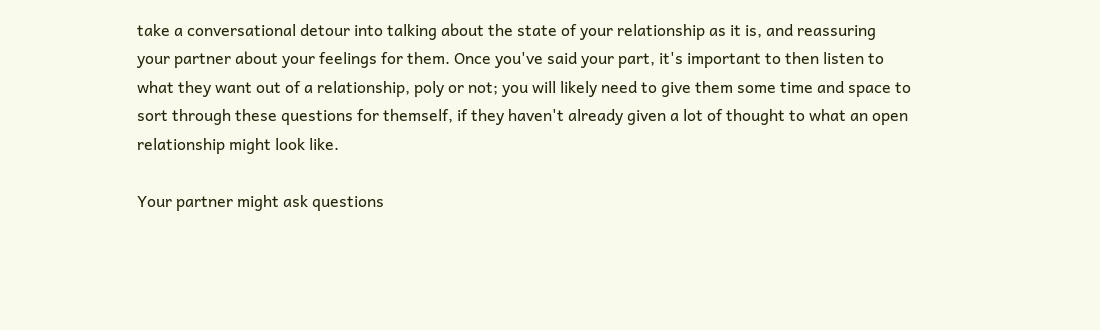take a conversational detour into talking about the state of your relationship as it is, and reassuring your partner about your feelings for them. Once you've said your part, it's important to then listen to what they want out of a relationship, poly or not; you will likely need to give them some time and space to sort through these questions for themself, if they haven't already given a lot of thought to what an open relationship might look like.

Your partner might ask questions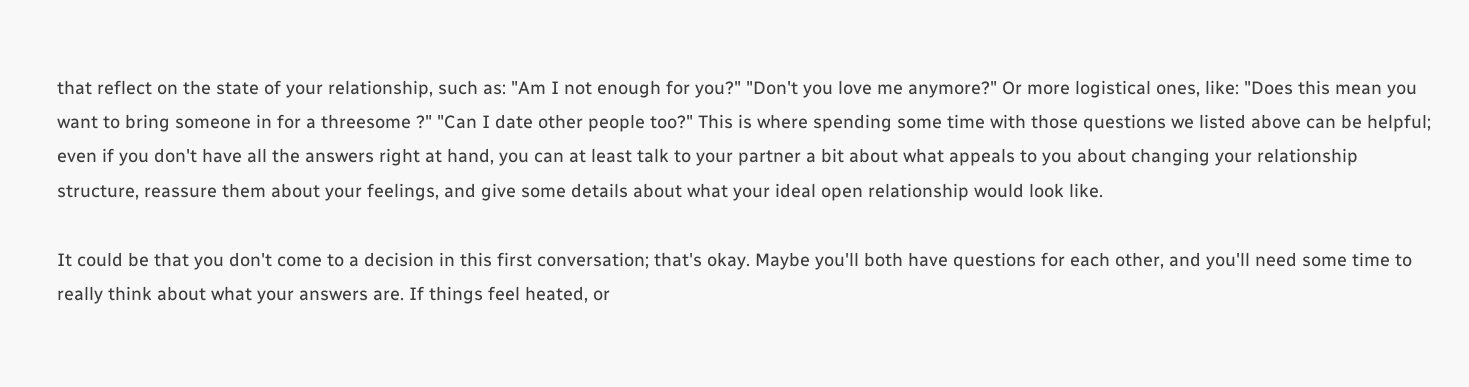that reflect on the state of your relationship, such as: "Am I not enough for you?" "Don't you love me anymore?" Or more logistical ones, like: "Does this mean you want to bring someone in for a threesome ?" "Can I date other people too?" This is where spending some time with those questions we listed above can be helpful; even if you don't have all the answers right at hand, you can at least talk to your partner a bit about what appeals to you about changing your relationship structure, reassure them about your feelings, and give some details about what your ideal open relationship would look like.

It could be that you don't come to a decision in this first conversation; that's okay. Maybe you'll both have questions for each other, and you'll need some time to really think about what your answers are. If things feel heated, or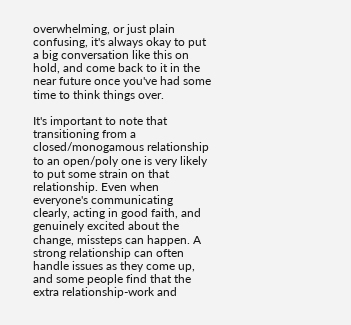overwhelming, or just plain confusing, it's always okay to put a big conversation like this on hold, and come back to it in the near future once you've had some time to think things over.

It's important to note that transitioning from a closed/monogamous relationship to an open/poly one is very likely to put some strain on that relationship. Even when everyone's communicating clearly, acting in good faith, and genuinely excited about the change, missteps can happen. A strong relationship can often handle issues as they come up, and some people find that the extra relationship-work and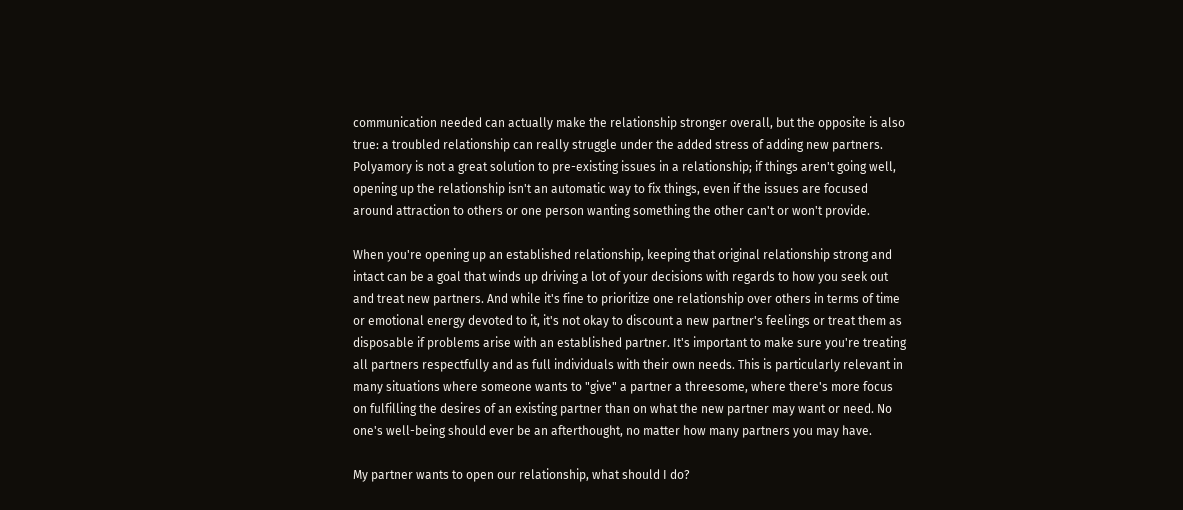communication needed can actually make the relationship stronger overall, but the opposite is also true: a troubled relationship can really struggle under the added stress of adding new partners. Polyamory is not a great solution to pre-existing issues in a relationship; if things aren't going well, opening up the relationship isn't an automatic way to fix things, even if the issues are focused around attraction to others or one person wanting something the other can't or won't provide.

When you're opening up an established relationship, keeping that original relationship strong and intact can be a goal that winds up driving a lot of your decisions with regards to how you seek out and treat new partners. And while it's fine to prioritize one relationship over others in terms of time or emotional energy devoted to it, it's not okay to discount a new partner's feelings or treat them as disposable if problems arise with an established partner. It's important to make sure you're treating all partners respectfully and as full individuals with their own needs. This is particularly relevant in many situations where someone wants to "give" a partner a threesome, where there's more focus on fulfilling the desires of an existing partner than on what the new partner may want or need. No one's well-being should ever be an afterthought, no matter how many partners you may have.

My partner wants to open our relationship, what should I do?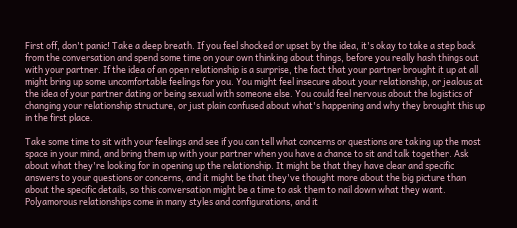First off, don't panic! Take a deep breath. If you feel shocked or upset by the idea, it's okay to take a step back from the conversation and spend some time on your own thinking about things, before you really hash things out with your partner. If the idea of an open relationship is a surprise, the fact that your partner brought it up at all might bring up some uncomfortable feelings for you. You might feel insecure about your relationship, or jealous at the idea of your partner dating or being sexual with someone else. You could feel nervous about the logistics of changing your relationship structure, or just plain confused about what's happening and why they brought this up in the first place.

Take some time to sit with your feelings and see if you can tell what concerns or questions are taking up the most space in your mind, and bring them up with your partner when you have a chance to sit and talk together. Ask about what they're looking for in opening up the relationship. It might be that they have clear and specific answers to your questions or concerns, and it might be that they've thought more about the big picture than about the specific details, so this conversation might be a time to ask them to nail down what they want. Polyamorous relationships come in many styles and configurations, and it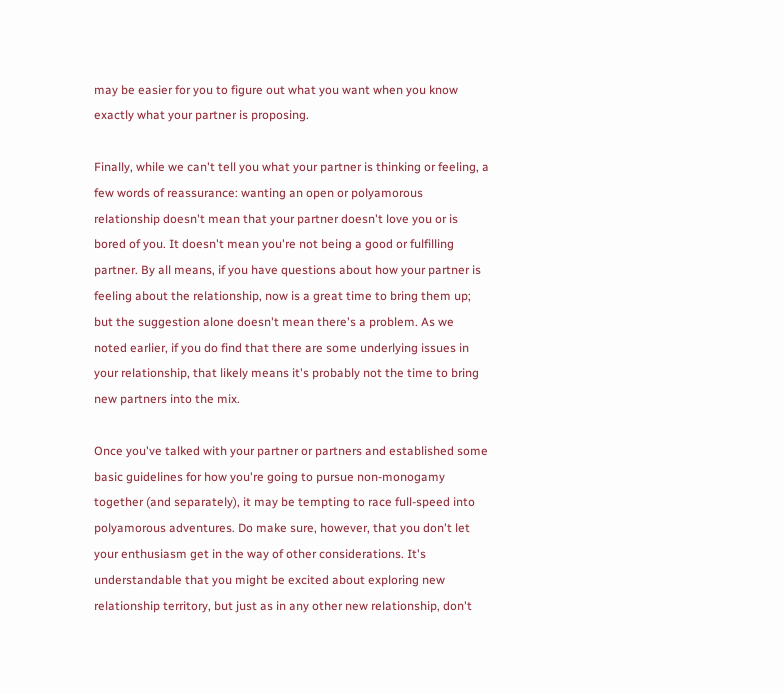may be easier for you to figure out what you want when you know exactly what your partner is proposing.

Finally, while we can't tell you what your partner is thinking or feeling, a few words of reassurance: wanting an open or polyamorous relationship doesn't mean that your partner doesn't love you or is bored of you. It doesn't mean you're not being a good or fulfilling partner. By all means, if you have questions about how your partner is feeling about the relationship, now is a great time to bring them up; but the suggestion alone doesn't mean there's a problem. As we noted earlier, if you do find that there are some underlying issues in your relationship, that likely means it's probably not the time to bring new partners into the mix.

Once you've talked with your partner or partners and established some basic guidelines for how you're going to pursue non-monogamy together (and separately), it may be tempting to race full-speed into polyamorous adventures. Do make sure, however, that you don't let your enthusiasm get in the way of other considerations. It's understandable that you might be excited about exploring new relationship territory, but just as in any other new relationship, don't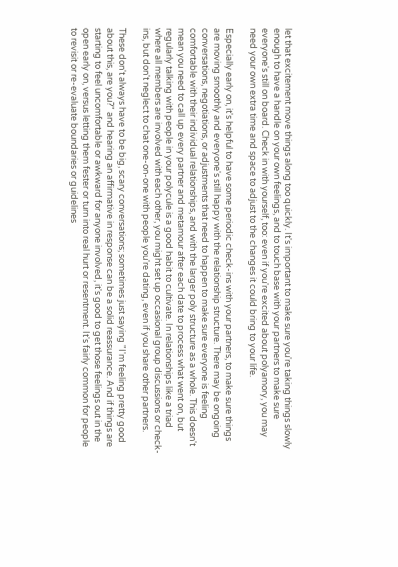let that excitement move things along too quickly. It's important to make sure you're taking things slowly enough to have a handle on your own feelings, and to touch base with your partners to make sure everyone's still on board. Check in with yourself, too: even if you're excited about polyamory, you may need your own extra time and space to adjust to the changes it could bring to your life.

Especially early on, it's helpful to have some periodic check-ins with your partners, to make sure things are moving smoothly and everyone's still happy with the relationship structure. There may be ongoing conversations, negotiations, or adjustments that need to happen to make sure everyone is feeling comfortable with their individual relationships, and with the larger poly structure as a whole. This doesn't mean you need to call up every partner and metamour after each date to process what went on, but regularly talking with people in your polycule is a good habit to cultivate. In relationships like a triad where all members are involved with each other, you might set up occasional group discussions or check-ins, but don't neglect to chat one-on-one with people you're dating, even if you share other partners.

These don't always have to be big, scary conversations; sometimes just saying "I'm feeling pretty good about this, are you?" and hearing an affirmative in response can be a solid reassurance. And if things are starting to feel uncomfortable or awkward for anyone involved, it's good to get those feelings out in the open early on, versus letting them fester or turn into real hurt or resentment. It's fairly common for people to revisit or re-evaluate boundaries or guidelines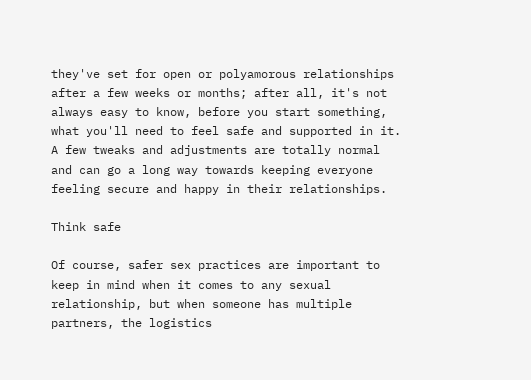they've set for open or polyamorous relationships after a few weeks or months; after all, it's not always easy to know, before you start something, what you'll need to feel safe and supported in it. A few tweaks and adjustments are totally normal and can go a long way towards keeping everyone feeling secure and happy in their relationships.

Think safe

Of course, safer sex practices are important to keep in mind when it comes to any sexual relationship, but when someone has multiple partners, the logistics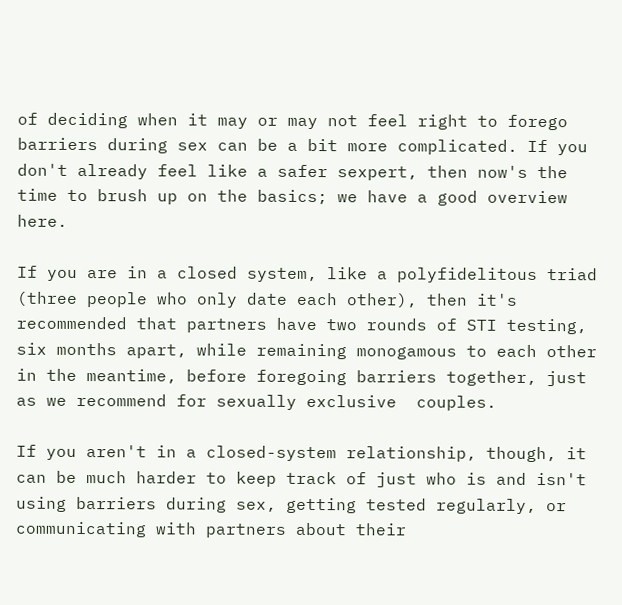of deciding when it may or may not feel right to forego barriers during sex can be a bit more complicated. If you don't already feel like a safer sexpert, then now's the time to brush up on the basics; we have a good overview here.

If you are in a closed system, like a polyfidelitous triad (three people who only date each other), then it's recommended that partners have two rounds of STI testing, six months apart, while remaining monogamous to each other in the meantime, before foregoing barriers together, just as we recommend for sexually exclusive  couples.

If you aren't in a closed-system relationship, though, it can be much harder to keep track of just who is and isn't using barriers during sex, getting tested regularly, or communicating with partners about their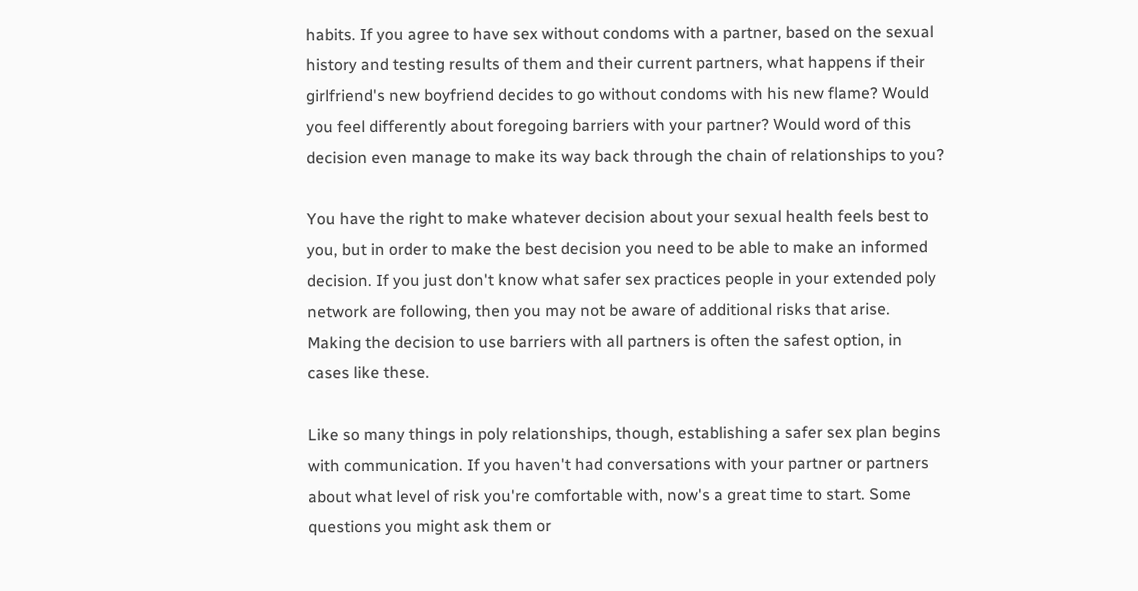habits. If you agree to have sex without condoms with a partner, based on the sexual history and testing results of them and their current partners, what happens if their girlfriend's new boyfriend decides to go without condoms with his new flame? Would you feel differently about foregoing barriers with your partner? Would word of this decision even manage to make its way back through the chain of relationships to you?

You have the right to make whatever decision about your sexual health feels best to you, but in order to make the best decision you need to be able to make an informed decision. If you just don't know what safer sex practices people in your extended poly network are following, then you may not be aware of additional risks that arise. Making the decision to use barriers with all partners is often the safest option, in cases like these.

Like so many things in poly relationships, though, establishing a safer sex plan begins with communication. If you haven't had conversations with your partner or partners about what level of risk you're comfortable with, now's a great time to start. Some questions you might ask them or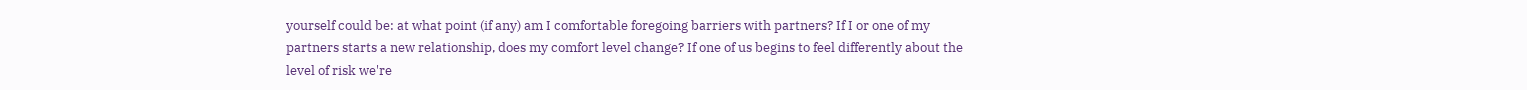yourself could be: at what point (if any) am I comfortable foregoing barriers with partners? If I or one of my partners starts a new relationship, does my comfort level change? If one of us begins to feel differently about the level of risk we're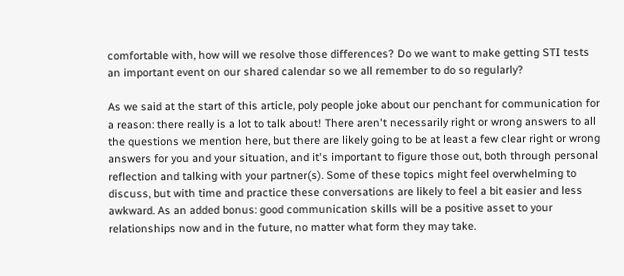comfortable with, how will we resolve those differences? Do we want to make getting STI tests an important event on our shared calendar so we all remember to do so regularly?

As we said at the start of this article, poly people joke about our penchant for communication for a reason: there really is a lot to talk about! There aren't necessarily right or wrong answers to all the questions we mention here, but there are likely going to be at least a few clear right or wrong answers for you and your situation, and it's important to figure those out, both through personal reflection and talking with your partner(s). Some of these topics might feel overwhelming to discuss, but with time and practice these conversations are likely to feel a bit easier and less awkward. As an added bonus: good communication skills will be a positive asset to your relationships now and in the future, no matter what form they may take.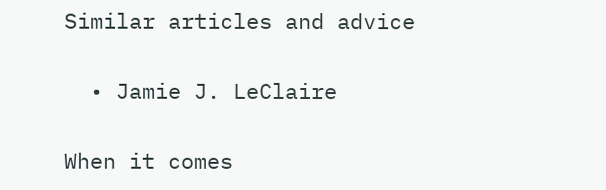Similar articles and advice

  • Jamie J. LeClaire

When it comes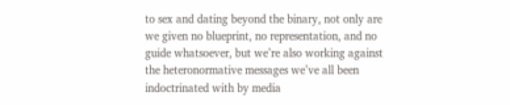to sex and dating beyond the binary, not only are we given no blueprint, no representation, and no guide whatsoever, but we’re also working against the heteronormative messages we’ve all been indoctrinated with by media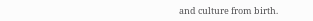and culture from birth.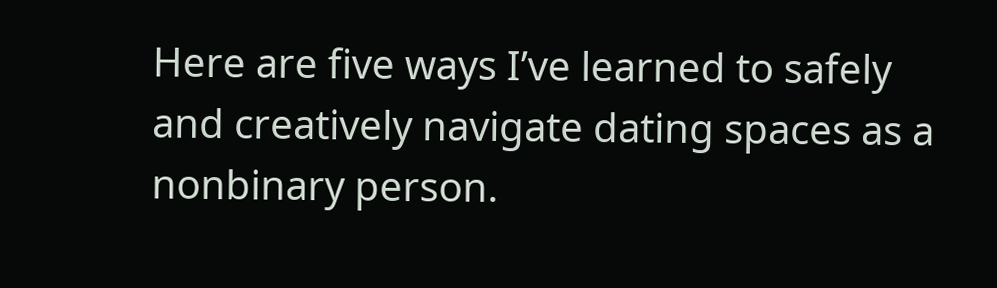Here are five ways I’ve learned to safely and creatively navigate dating spaces as a nonbinary person.